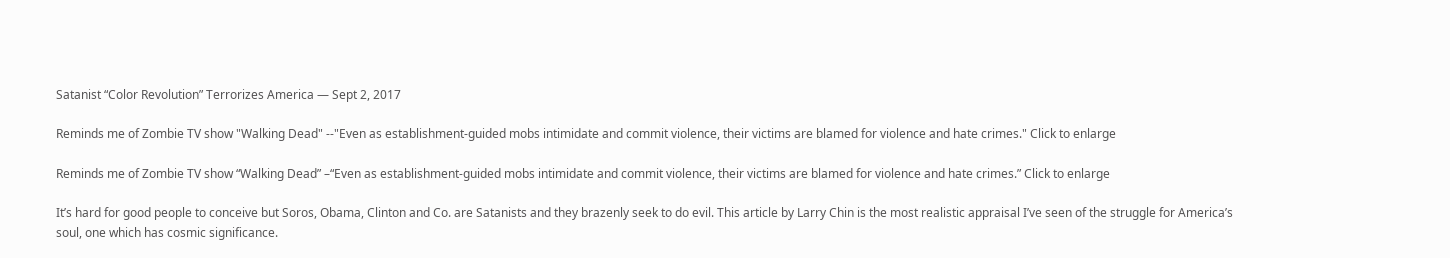Satanist “Color Revolution” Terrorizes America — Sept 2, 2017

Reminds me of Zombie TV show "Walking Dead" --"Even as establishment-guided mobs intimidate and commit violence, their victims are blamed for violence and hate crimes." Click to enlarge

Reminds me of Zombie TV show “Walking Dead” –“Even as establishment-guided mobs intimidate and commit violence, their victims are blamed for violence and hate crimes.” Click to enlarge

It’s hard for good people to conceive but Soros, Obama, Clinton and Co. are Satanists and they brazenly seek to do evil. This article by Larry Chin is the most realistic appraisal I’ve seen of the struggle for America’s soul, one which has cosmic significance.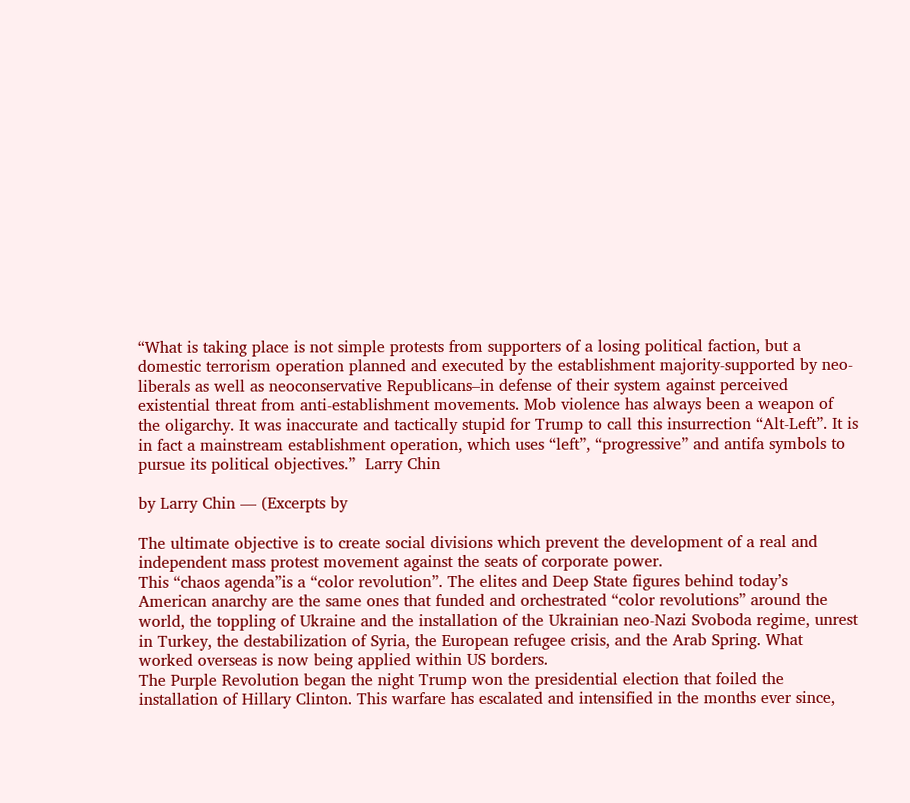“What is taking place is not simple protests from supporters of a losing political faction, but a domestic terrorism operation planned and executed by the establishment majority-supported by neo-liberals as well as neoconservative Republicans–in defense of their system against perceived existential threat from anti-establishment movements. Mob violence has always been a weapon of the oligarchy. It was inaccurate and tactically stupid for Trump to call this insurrection “Alt-Left”. It is in fact a mainstream establishment operation, which uses “left”, “progressive” and antifa symbols to pursue its political objectives.”  Larry Chin

by Larry Chin — (Excerpts by

The ultimate objective is to create social divisions which prevent the development of a real and independent mass protest movement against the seats of corporate power.
This “chaos agenda”is a “color revolution”. The elites and Deep State figures behind today’s American anarchy are the same ones that funded and orchestrated “color revolutions” around the world, the toppling of Ukraine and the installation of the Ukrainian neo-Nazi Svoboda regime, unrest in Turkey, the destabilization of Syria, the European refugee crisis, and the Arab Spring. What worked overseas is now being applied within US borders.
The Purple Revolution began the night Trump won the presidential election that foiled the installation of Hillary Clinton. This warfare has escalated and intensified in the months ever since,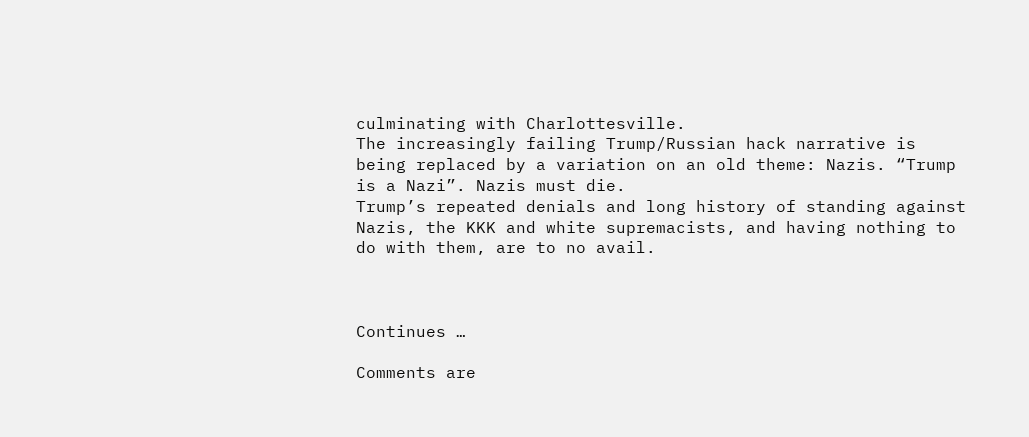culminating with Charlottesville.
The increasingly failing Trump/Russian hack narrative is being replaced by a variation on an old theme: Nazis. “Trump is a Nazi”. Nazis must die.
Trump’s repeated denials and long history of standing against Nazis, the KKK and white supremacists, and having nothing to do with them, are to no avail.



Continues …

Comments are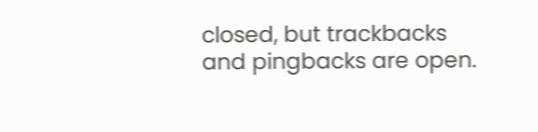closed, but trackbacks and pingbacks are open.